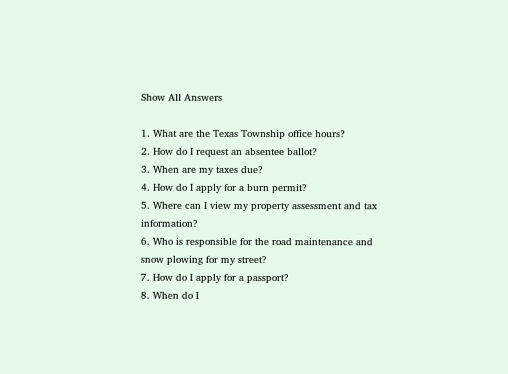Show All Answers

1. What are the Texas Township office hours?
2. How do I request an absentee ballot?
3. When are my taxes due?
4. How do I apply for a burn permit?
5. Where can I view my property assessment and tax information?
6. Who is responsible for the road maintenance and snow plowing for my street?
7. How do I apply for a passport?
8. When do I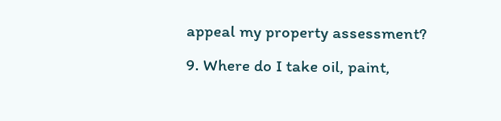appeal my property assessment?
9. Where do I take oil, paint,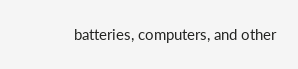batteries, computers, and other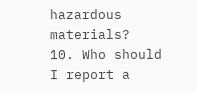hazardous materials?
10. Who should I report a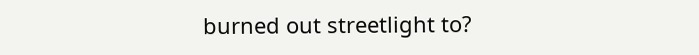burned out streetlight to?